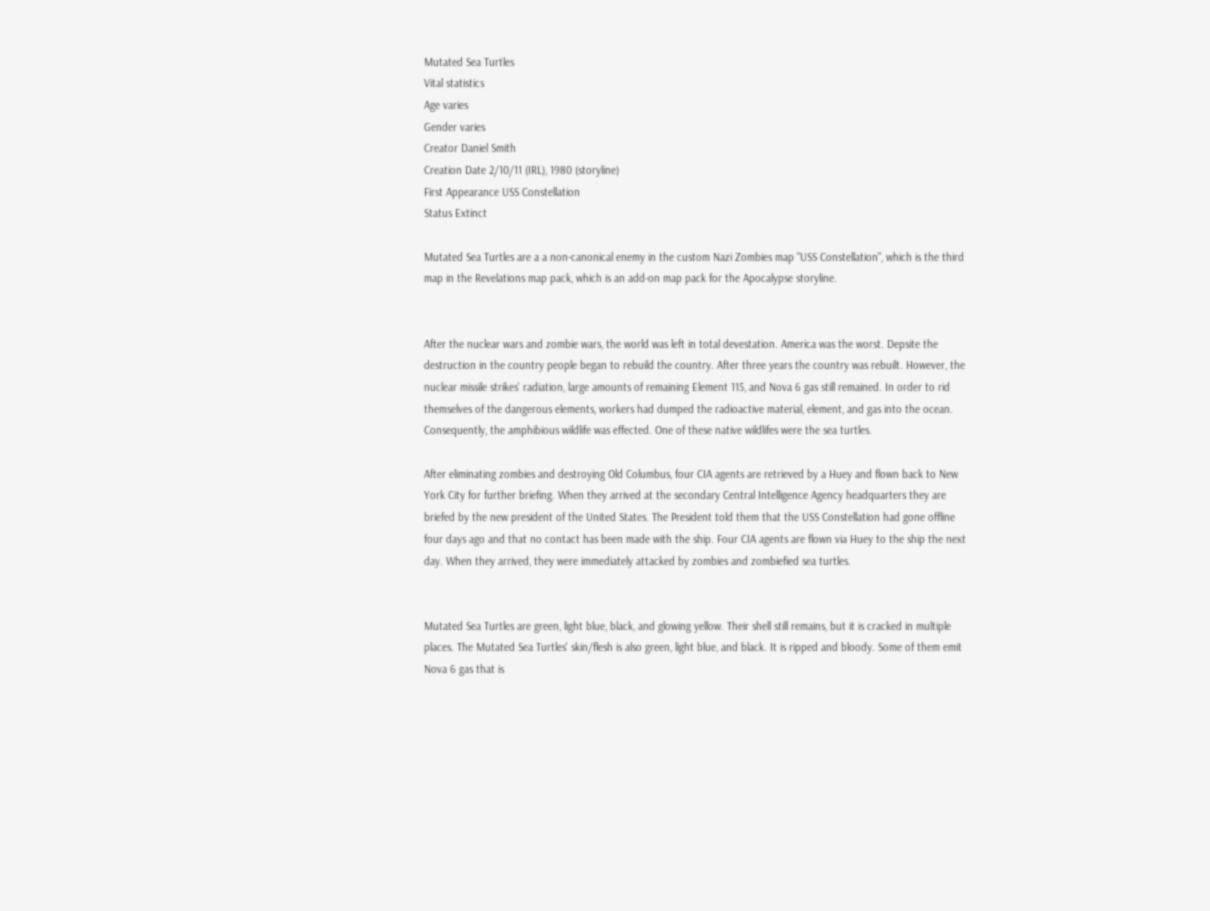Mutated Sea Turtles
Vital statistics
Age varies
Gender varies
Creator Daniel Smith
Creation Date 2/10/11 (IRL), 1980 (storyline)
First Appearance USS Constellation
Status Extinct

Mutated Sea Turtles are a a non-canonical enemy in the custom Nazi Zombies map "USS Constellation", which is the third map in the Revelations map pack, which is an add-on map pack for the Apocalypse storyline.


After the nuclear wars and zombie wars, the world was left in total devestation. America was the worst. Depsite the destruction in the country people began to rebuild the country. After three years the country was rebuilt. However, the nuclear missile strikes' radiation, large amounts of remaining Element 115, and Nova 6 gas still remained. In order to rid themselves of the dangerous elements, workers had dumped the radioactive material, element, and gas into the ocean. Consequently, the amphibious wildlife was effected. One of these native wildlifes were the sea turtles.

After eliminating zombies and destroying Old Columbus, four CIA agents are retrieved by a Huey and flown back to New York City for further briefing. When they arrived at the secondary Central Intelligence Agency headquarters they are briefed by the new president of the United States. The President told them that the USS Constellation had gone offline four days ago and that no contact has been made with the ship. Four CIA agents are flown via Huey to the ship the next day. When they arrived, they were immediately attacked by zombies and zombiefied sea turtles.


Mutated Sea Turtles are green, light blue, black, and glowing yellow. Their shell still remains, but it is cracked in multiple places. The Mutated Sea Turtles' skin/flesh is also green, light blue, and black. It is ripped and bloody. Some of them emit Nova 6 gas that is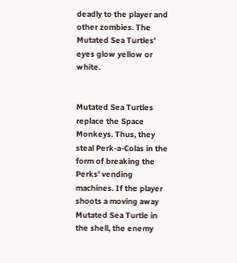deadly to the player and other zombies. The Mutated Sea Turtles' eyes glow yellow or white.


Mutated Sea Turtles replace the Space Monkeys. Thus, they steal Perk-a-Colas in the form of breaking the Perks' vending machines. If the player shoots a moving away Mutated Sea Turtle in the shell, the enemy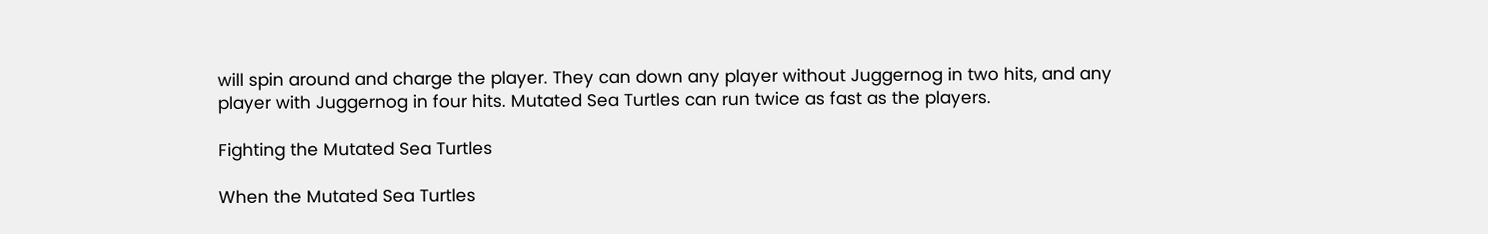will spin around and charge the player. They can down any player without Juggernog in two hits, and any player with Juggernog in four hits. Mutated Sea Turtles can run twice as fast as the players.

Fighting the Mutated Sea Turtles

When the Mutated Sea Turtles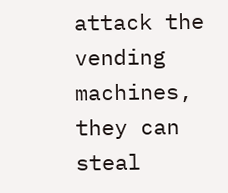attack the vending machines, they can steal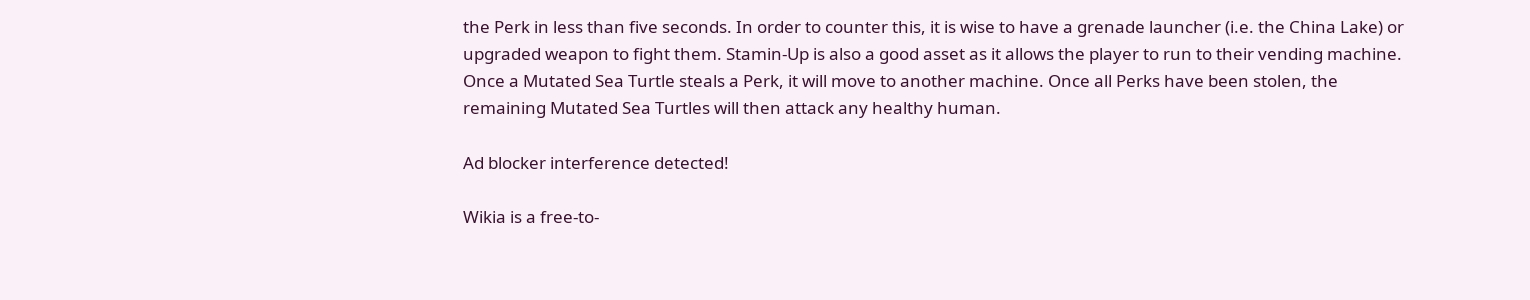the Perk in less than five seconds. In order to counter this, it is wise to have a grenade launcher (i.e. the China Lake) or upgraded weapon to fight them. Stamin-Up is also a good asset as it allows the player to run to their vending machine. Once a Mutated Sea Turtle steals a Perk, it will move to another machine. Once all Perks have been stolen, the remaining Mutated Sea Turtles will then attack any healthy human.

Ad blocker interference detected!

Wikia is a free-to-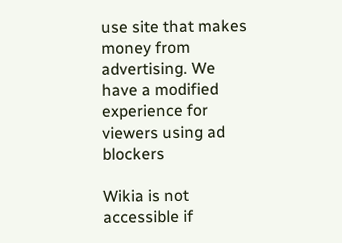use site that makes money from advertising. We have a modified experience for viewers using ad blockers

Wikia is not accessible if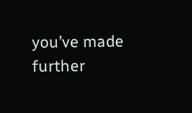you’ve made further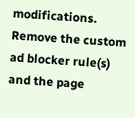modifications. Remove the custom ad blocker rule(s) and the page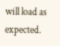will load as expected.